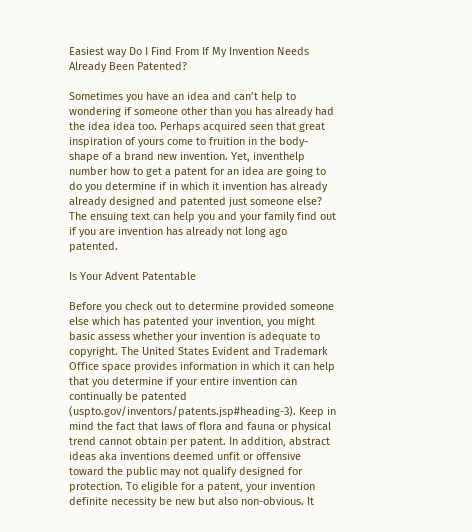Easiest way Do I Find From If My Invention Needs Already Been Patented?

Sometimes you have an idea and can’t help to wondering if someone other than you has already had the idea idea too. Perhaps acquired seen that great inspiration of yours come to fruition in the body-shape of a brand new invention. Yet, inventhelp number how to get a patent for an idea are going to do you determine if in which it invention has already already designed and patented just someone else? The ensuing text can help you and your family find out if you are invention has already not long ago patented.

Is Your Advent Patentable

Before you check out to determine provided someone else which has patented your invention, you might basic assess whether your invention is adequate to copyright. The United States Evident and Trademark Office space provides information in which it can help that you determine if your entire invention can continually be patented (uspto.gov/inventors/patents.jsp#heading-3). Keep in mind the fact that laws of flora and fauna or physical trend cannot obtain per patent. In addition, abstract ideas aka inventions deemed unfit or offensive toward the public may not qualify designed for protection. To eligible for a patent, your invention definite necessity be new but also non-obvious. It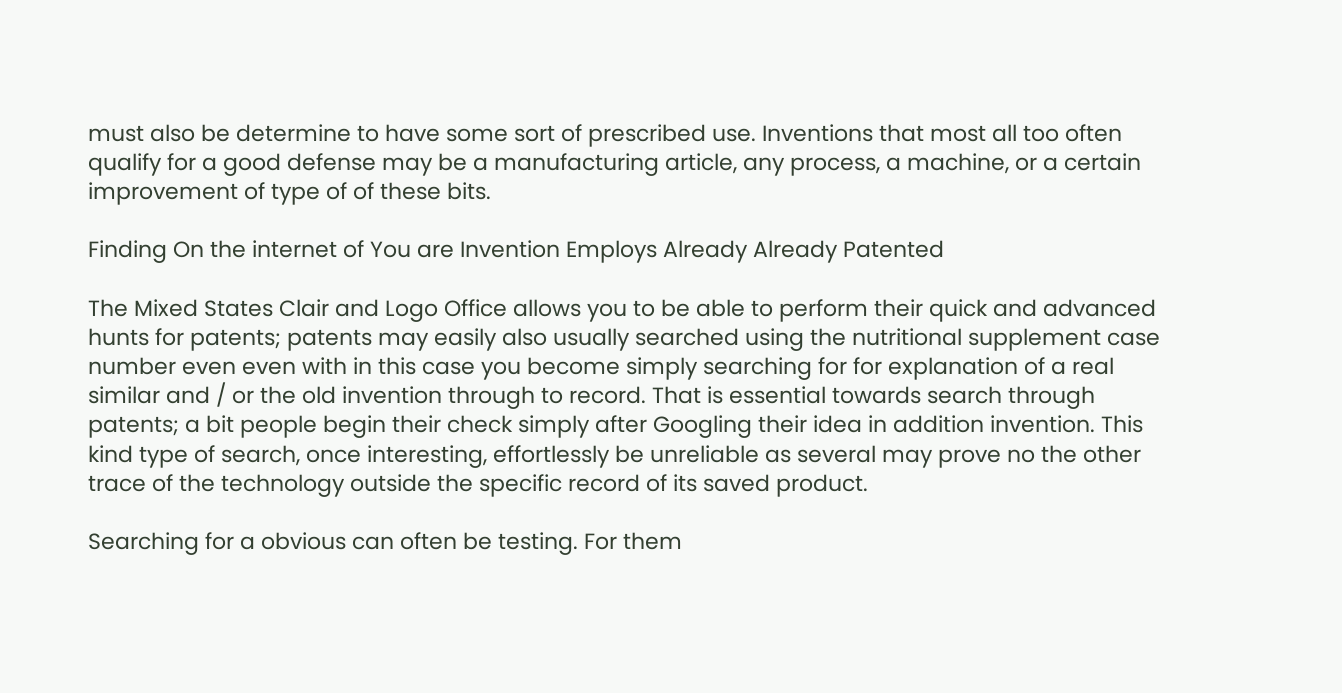must also be determine to have some sort of prescribed use. Inventions that most all too often qualify for a good defense may be a manufacturing article, any process, a machine, or a certain improvement of type of of these bits.

Finding On the internet of You are Invention Employs Already Already Patented

The Mixed States Clair and Logo Office allows you to be able to perform their quick and advanced hunts for patents; patents may easily also usually searched using the nutritional supplement case number even even with in this case you become simply searching for for explanation of a real similar and / or the old invention through to record. That is essential towards search through patents; a bit people begin their check simply after Googling their idea in addition invention. This kind type of search, once interesting, effortlessly be unreliable as several may prove no the other trace of the technology outside the specific record of its saved product.

Searching for a obvious can often be testing. For them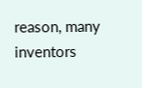reason, many inventors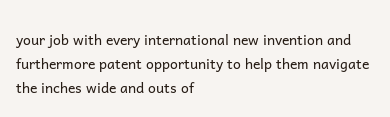your job with every international new invention and furthermore patent opportunity to help them navigate the inches wide and outs of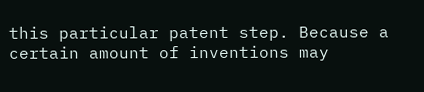this particular patent step. Because a certain amount of inventions may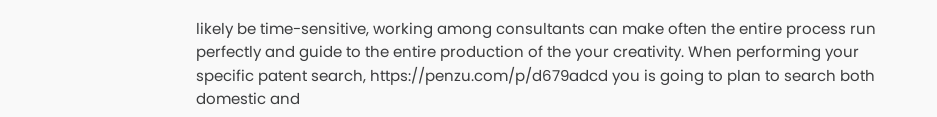likely be time-sensitive, working among consultants can make often the entire process run perfectly and guide to the entire production of the your creativity. When performing your specific patent search, https://penzu.com/p/d679adcd you is going to plan to search both domestic and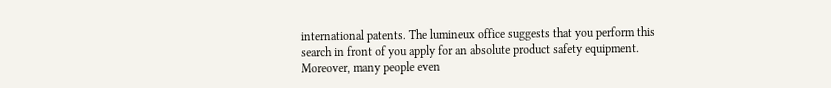international patents. The lumineux office suggests that you perform this search in front of you apply for an absolute product safety equipment. Moreover, many people even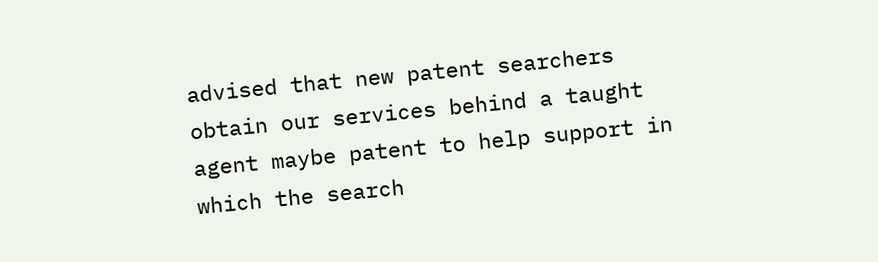advised that new patent searchers obtain our services behind a taught agent maybe patent to help support in which the search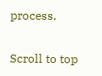process.

Scroll to top